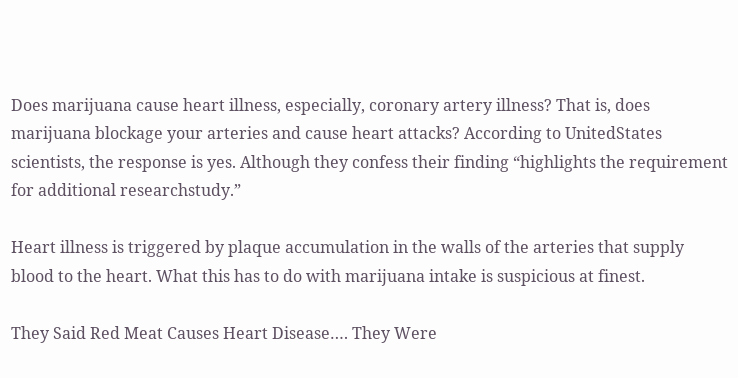Does marijuana cause heart illness, especially, coronary artery illness? That is, does marijuana blockage your arteries and cause heart attacks? According to UnitedStates scientists, the response is yes. Although they confess their finding “highlights the requirement for additional researchstudy.”

Heart illness is triggered by plaque accumulation in the walls of the arteries that supply blood to the heart. What this has to do with marijuana intake is suspicious at finest.

They Said Red Meat Causes Heart Disease…. They Were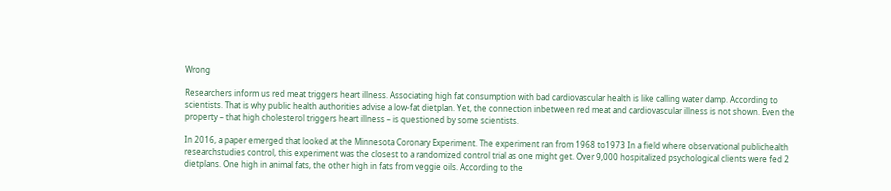Wrong

Researchers inform us red meat triggers heart illness. Associating high fat consumption with bad cardiovascular health is like calling water damp. According to scientists. That is why public health authorities advise a low-fat dietplan. Yet, the connection inbetween red meat and cardiovascular illness is not shown. Even the property – that high cholesterol triggers heart illness – is questioned by some scientists.

In 2016, a paper emerged that looked at the Minnesota Coronary Experiment. The experiment ran from 1968 to1973 In a field where observational publichealth researchstudies control, this experiment was the closest to a randomized control trial as one might get. Over 9,000 hospitalized psychological clients were fed 2 dietplans. One high in animal fats, the other high in fats from veggie oils. According to the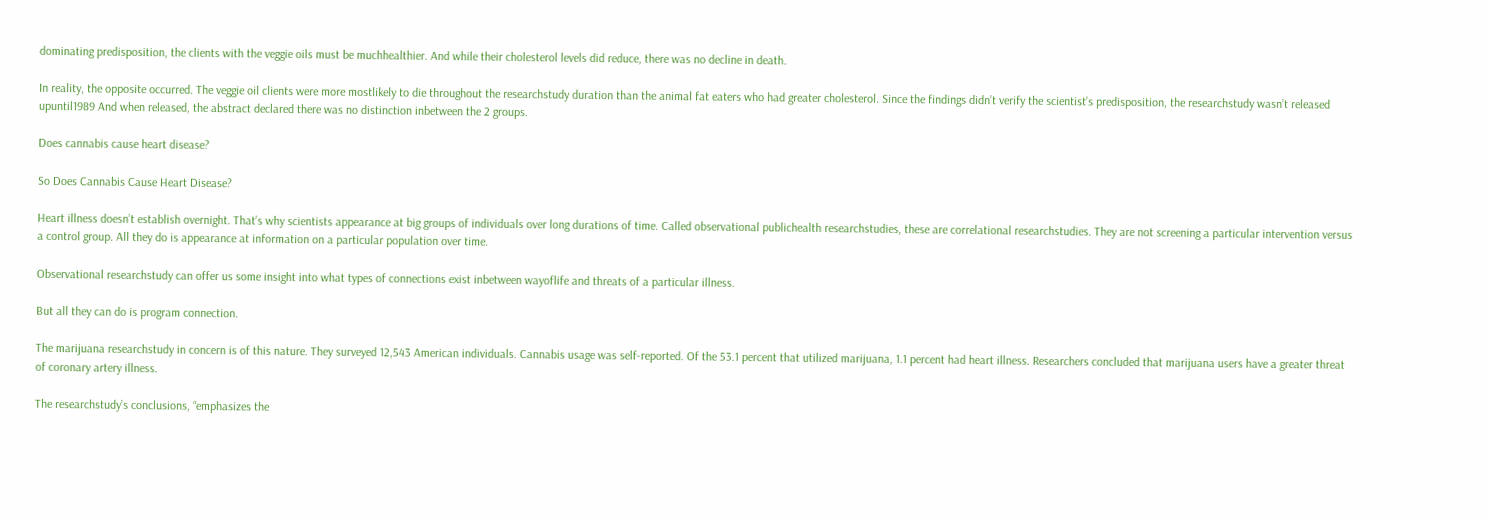dominating predisposition, the clients with the veggie oils must be muchhealthier. And while their cholesterol levels did reduce, there was no decline in death.

In reality, the opposite occurred. The veggie oil clients were more mostlikely to die throughout the researchstudy duration than the animal fat eaters who had greater cholesterol. Since the findings didn’t verify the scientist’s predisposition, the researchstudy wasn’t released upuntil1989 And when released, the abstract declared there was no distinction inbetween the 2 groups.

Does cannabis cause heart disease?

So Does Cannabis Cause Heart Disease?

Heart illness doesn’t establish overnight. That’s why scientists appearance at big groups of individuals over long durations of time. Called observational publichealth researchstudies, these are correlational researchstudies. They are not screening a particular intervention versus a control group. All they do is appearance at information on a particular population over time.

Observational researchstudy can offer us some insight into what types of connections exist inbetween wayoflife and threats of a particular illness.

But all they can do is program connection.

The marijuana researchstudy in concern is of this nature. They surveyed 12,543 American individuals. Cannabis usage was self-reported. Of the 53.1 percent that utilized marijuana, 1.1 percent had heart illness. Researchers concluded that marijuana users have a greater threat of coronary artery illness.

The researchstudy’s conclusions, “emphasizes the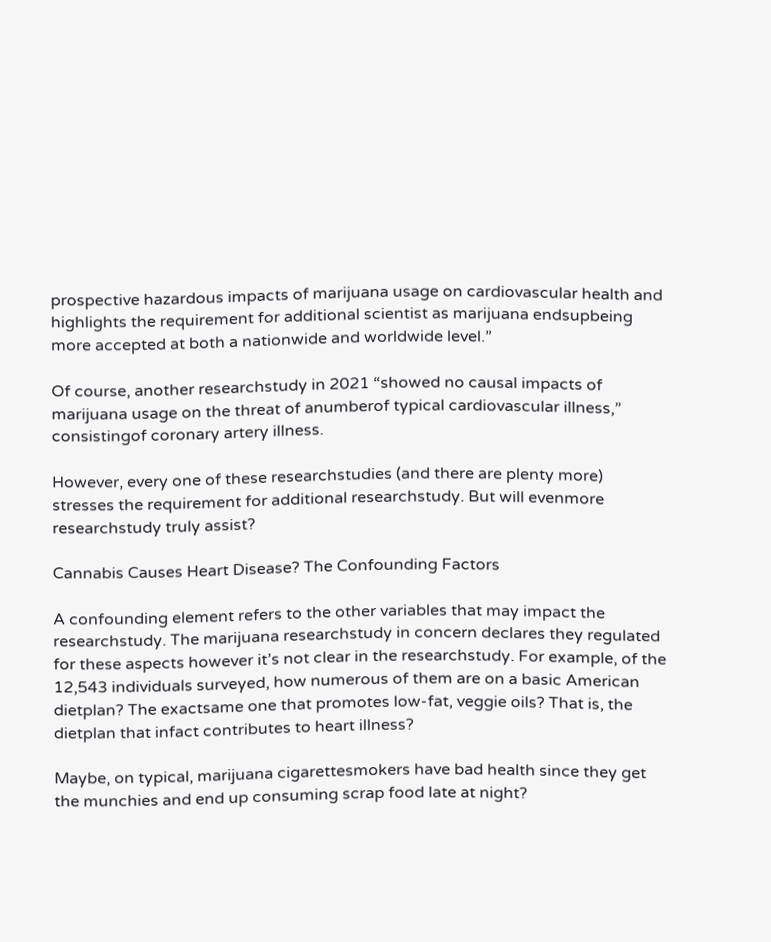prospective hazardous impacts of marijuana usage on cardiovascular health and highlights the requirement for additional scientist as marijuana endsupbeing more accepted at both a nationwide and worldwide level.”

Of course, another researchstudy in 2021 “showed no causal impacts of marijuana usage on the threat of anumberof typical cardiovascular illness,” consistingof coronary artery illness.

However, every one of these researchstudies (and there are plenty more) stresses the requirement for additional researchstudy. But will evenmore researchstudy truly assist?

Cannabis Causes Heart Disease? The Confounding Factors

A confounding element refers to the other variables that may impact the researchstudy. The marijuana researchstudy in concern declares they regulated for these aspects however it’s not clear in the researchstudy. For example, of the 12,543 individuals surveyed, how numerous of them are on a basic American dietplan? The exactsame one that promotes low-fat, veggie oils? That is, the dietplan that infact contributes to heart illness?

Maybe, on typical, marijuana cigarettesmokers have bad health since they get the munchies and end up consuming scrap food late at night?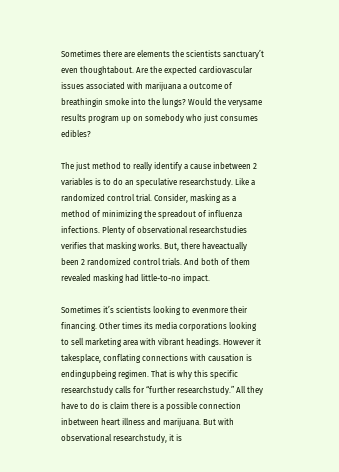Sometimes there are elements the scientists sanctuary’t even thoughtabout. Are the expected cardiovascular issues associated with marijuana a outcome of breathingin smoke into the lungs? Would the verysame results program up on somebody who just consumes edibles?

The just method to really identify a cause inbetween 2 variables is to do an speculative researchstudy. Like a randomized control trial. Consider, masking as a method of minimizing the spreadout of influenza infections. Plenty of observational researchstudies verifies that masking works. But, there haveactually been 2 randomized control trials. And both of them revealed masking had little-to-no impact.

Sometimes it’s scientists looking to evenmore their financing. Other times its media corporations looking to sell marketing area with vibrant headings. However it takesplace, conflating connections with causation is endingupbeing regimen. That is why this specific researchstudy calls for “further researchstudy.” All they have to do is claim there is a possible connection inbetween heart illness and marijuana. But with observational researchstudy, it is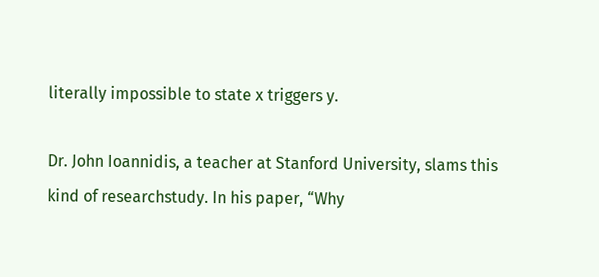literally impossible to state x triggers y.

Dr. John Ioannidis, a teacher at Stanford University, slams this kind of researchstudy. In his paper, “Why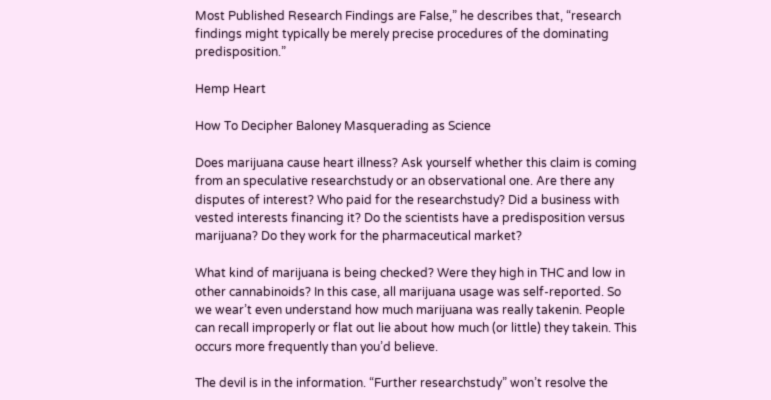Most Published Research Findings are False,” he describes that, “research findings might typically be merely precise procedures of the dominating predisposition.”

Hemp Heart

How To Decipher Baloney Masquerading as Science

Does marijuana cause heart illness? Ask yourself whether this claim is coming from an speculative researchstudy or an observational one. Are there any disputes of interest? Who paid for the researchstudy? Did a business with vested interests financing it? Do the scientists have a predisposition versus marijuana? Do they work for the pharmaceutical market?

What kind of marijuana is being checked? Were they high in THC and low in other cannabinoids? In this case, all marijuana usage was self-reported. So we wear’t even understand how much marijuana was really takenin. People can recall improperly or flat out lie about how much (or little) they takein. This occurs more frequently than you’d believe.

The devil is in the information. “Further researchstudy” won’t resolve the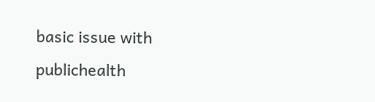basic issue with publichealth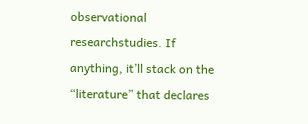observational researchstudies. If anything, it’ll stack on the “literature” that declares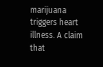marijuana triggers heart illness. A claim that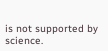is not supported by science.